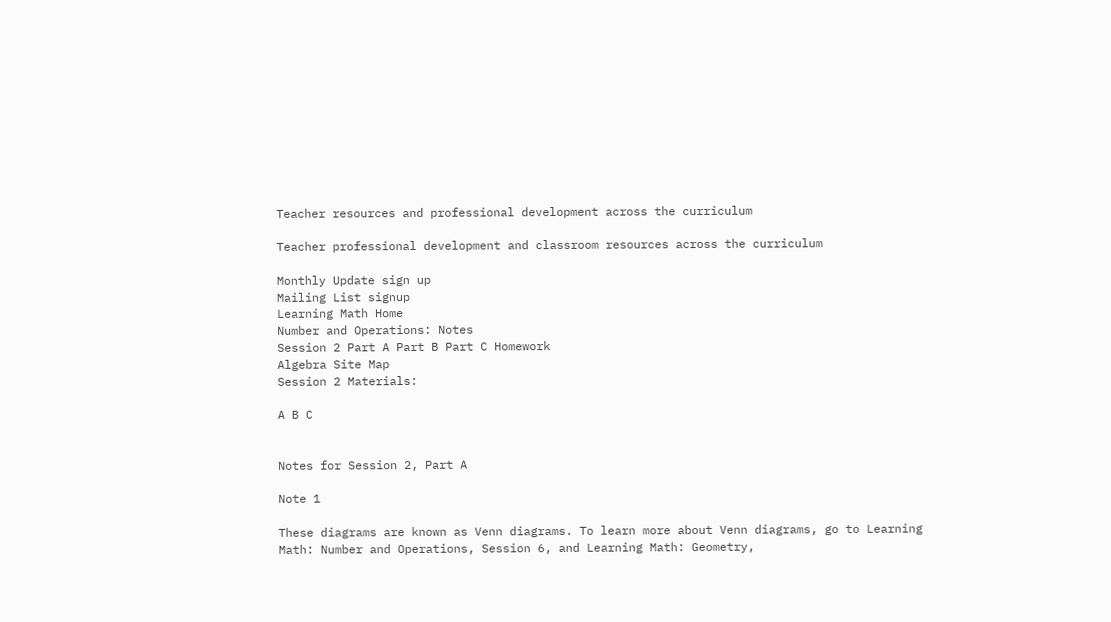Teacher resources and professional development across the curriculum

Teacher professional development and classroom resources across the curriculum

Monthly Update sign up
Mailing List signup
Learning Math Home
Number and Operations: Notes
Session 2 Part A Part B Part C Homework
Algebra Site Map
Session 2 Materials:

A B C


Notes for Session 2, Part A

Note 1

These diagrams are known as Venn diagrams. To learn more about Venn diagrams, go to Learning Math: Number and Operations, Session 6, and Learning Math: Geometry,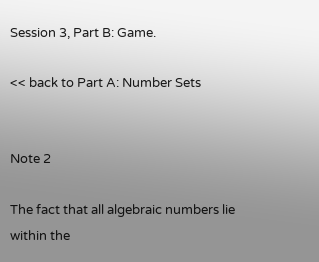Session 3, Part B: Game.

<< back to Part A: Number Sets


Note 2

The fact that all algebraic numbers lie within the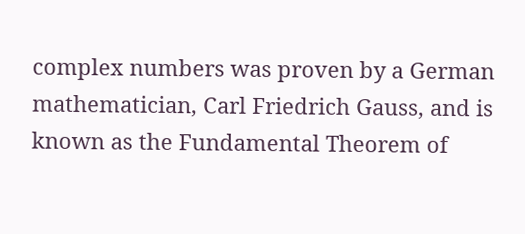complex numbers was proven by a German mathematician, Carl Friedrich Gauss, and is known as the Fundamental Theorem of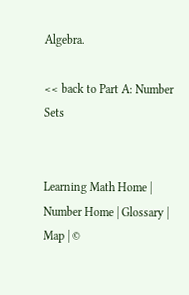Algebra.

<< back to Part A: Number Sets


Learning Math Home | Number Home | Glossary | Map | ©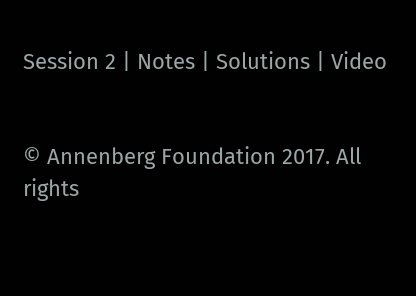Session 2 | Notes | Solutions | Video


© Annenberg Foundation 2017. All rights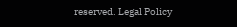reserved. Legal Policy